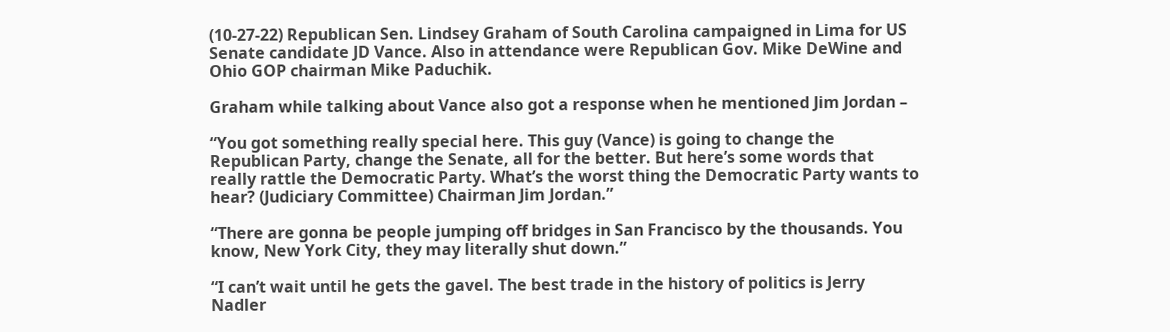(10-27-22) Republican Sen. Lindsey Graham of South Carolina campaigned in Lima for US Senate candidate JD Vance. Also in attendance were Republican Gov. Mike DeWine and Ohio GOP chairman Mike Paduchik.

Graham while talking about Vance also got a response when he mentioned Jim Jordan –

“You got something really special here. This guy (Vance) is going to change the Republican Party, change the Senate, all for the better. But here’s some words that really rattle the Democratic Party. What’s the worst thing the Democratic Party wants to hear? (Judiciary Committee) Chairman Jim Jordan.”

“There are gonna be people jumping off bridges in San Francisco by the thousands. You know, New York City, they may literally shut down.”

“I can’t wait until he gets the gavel. The best trade in the history of politics is Jerry Nadler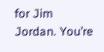for Jim Jordan. You’re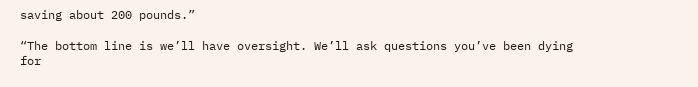saving about 200 pounds.”

“The bottom line is we’ll have oversight. We’ll ask questions you’ve been dying for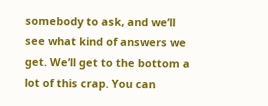somebody to ask, and we’ll see what kind of answers we get. We’ll get to the bottom a lot of this crap. You can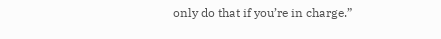only do that if you’re in charge.”